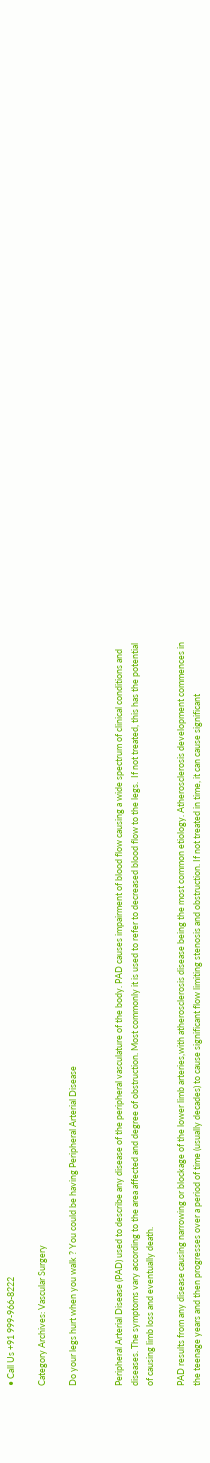• Call Us +91 999-966-8222

Category Archives: Vascular Surgery

Do your legs hurt when you walk ? You could be having Peripheral Arterial Disease


Peripheral Arterial Disease (PAD) used to describe any disease of the peripheral vasculature of the body. PAD causes impairment of blood flow causing a wide spectrum of clinical conditions and diseases. The symptoms vary according to the area affected and degree of obstruction. Most commonly it is used to refer to decreased blood flow to the legs.  If not treated, this has the potential of causing limb loss and eventually death.

PAD results from any disease causing narrowing or blockage of the lower limb arteries,with atherosclerosis disease being the most common etiology. Atherosclerosis development commences in the teenage years and then progresses over a period of time (usually decades) to cause significant flow limiting stenosis and obstruction. If not treated in time, it can cause significant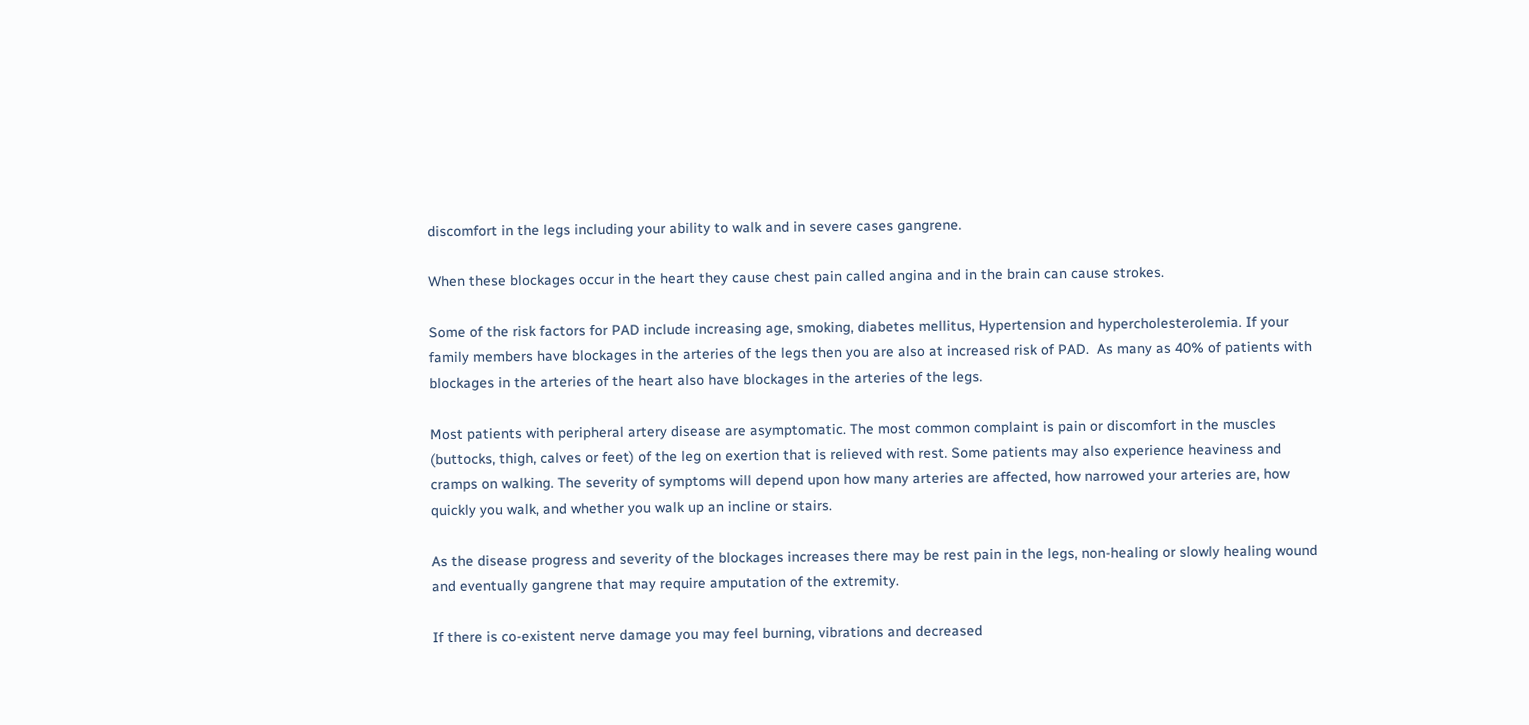discomfort in the legs including your ability to walk and in severe cases gangrene.

When these blockages occur in the heart they cause chest pain called angina and in the brain can cause strokes.

Some of the risk factors for PAD include increasing age, smoking, diabetes mellitus, Hypertension and hypercholesterolemia. If your family members have blockages in the arteries of the legs then you are also at increased risk of PAD.  As many as 40% of patients with blockages in the arteries of the heart also have blockages in the arteries of the legs.

Most patients with peripheral artery disease are asymptomatic. The most common complaint is pain or discomfort in the muscles (buttocks, thigh, calves or feet) of the leg on exertion that is relieved with rest. Some patients may also experience heaviness and cramps on walking. The severity of symptoms will depend upon how many arteries are affected, how narrowed your arteries are, how quickly you walk, and whether you walk up an incline or stairs.

As the disease progress and severity of the blockages increases there may be rest pain in the legs, non-healing or slowly healing wound and eventually gangrene that may require amputation of the extremity.

If there is co-existent nerve damage you may feel burning, vibrations and decreased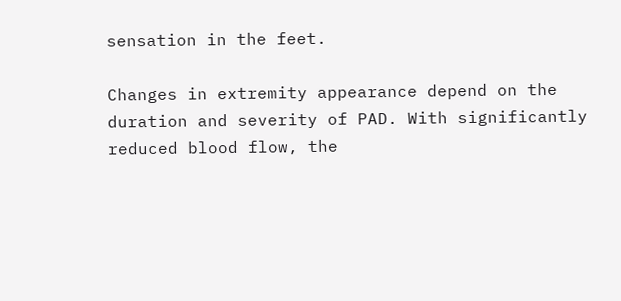sensation in the feet.

Changes in extremity appearance depend on the duration and severity of PAD. With significantly reduced blood flow, the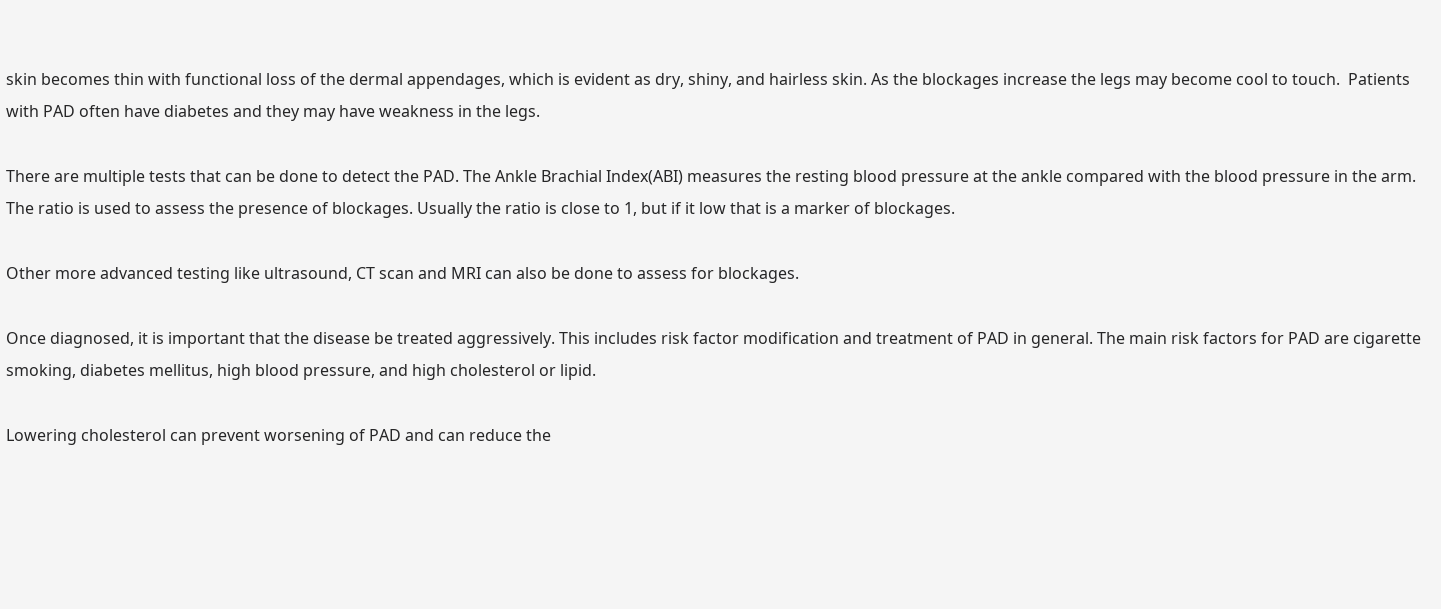skin becomes thin with functional loss of the dermal appendages, which is evident as dry, shiny, and hairless skin. As the blockages increase the legs may become cool to touch.  Patients with PAD often have diabetes and they may have weakness in the legs.

There are multiple tests that can be done to detect the PAD. The Ankle Brachial Index(ABI) measures the resting blood pressure at the ankle compared with the blood pressure in the arm. The ratio is used to assess the presence of blockages. Usually the ratio is close to 1, but if it low that is a marker of blockages.

Other more advanced testing like ultrasound, CT scan and MRI can also be done to assess for blockages.

Once diagnosed, it is important that the disease be treated aggressively. This includes risk factor modification and treatment of PAD in general. The main risk factors for PAD are cigarette smoking, diabetes mellitus, high blood pressure, and high cholesterol or lipid.

Lowering cholesterol can prevent worsening of PAD and can reduce the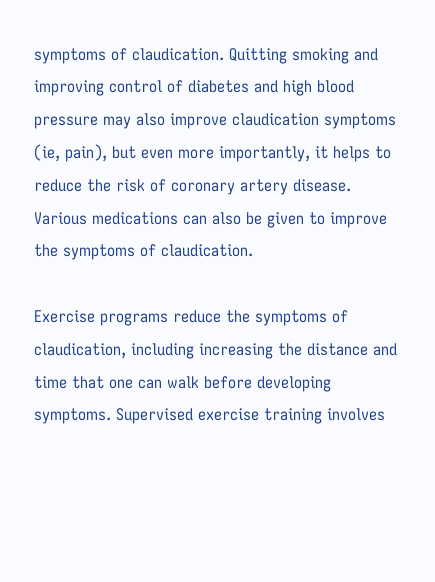symptoms of claudication. Quitting smoking and improving control of diabetes and high blood pressure may also improve claudication symptoms (ie, pain), but even more importantly, it helps to reduce the risk of coronary artery disease. Various medications can also be given to improve the symptoms of claudication.

Exercise programs reduce the symptoms of claudication, including increasing the distance and time that one can walk before developing symptoms. Supervised exercise training involves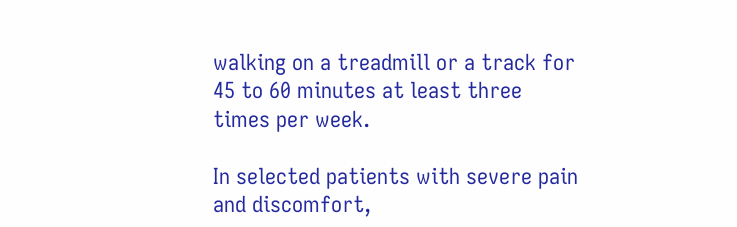walking on a treadmill or a track for 45 to 60 minutes at least three times per week.

In selected patients with severe pain and discomfort,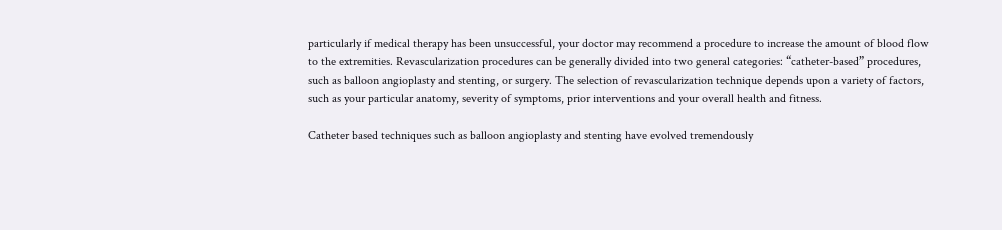particularly if medical therapy has been unsuccessful, your doctor may recommend a procedure to increase the amount of blood flow to the extremities. Revascularization procedures can be generally divided into two general categories: “catheter-based” procedures, such as balloon angioplasty and stenting, or surgery. The selection of revascularization technique depends upon a variety of factors, such as your particular anatomy, severity of symptoms, prior interventions and your overall health and fitness.

Catheter based techniques such as balloon angioplasty and stenting have evolved tremendously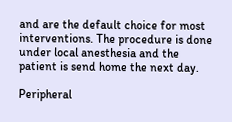and are the default choice for most interventions. The procedure is done under local anesthesia and the patient is send home the next day.

Peripheral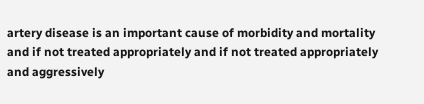artery disease is an important cause of morbidity and mortality and if not treated appropriately and if not treated appropriately and aggressively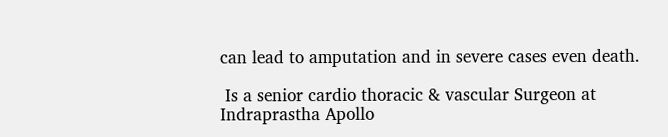can lead to amputation and in severe cases even death.

 Is a senior cardio thoracic & vascular Surgeon at Indraprastha Apollo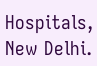Hospitals, New Delhi.